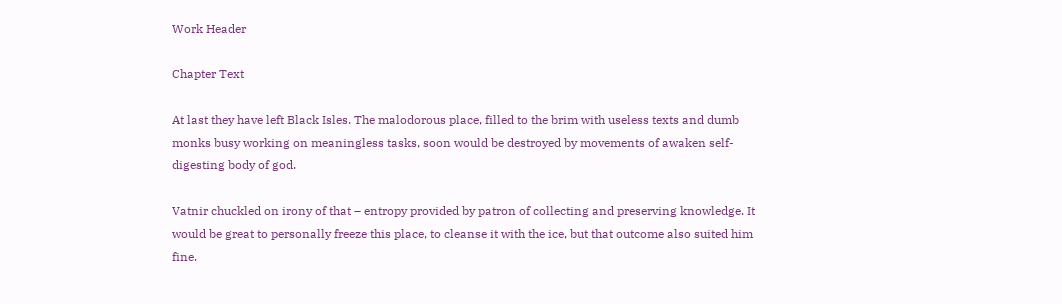Work Header

Chapter Text

At last they have left Black Isles. The malodorous place, filled to the brim with useless texts and dumb monks busy working on meaningless tasks, soon would be destroyed by movements of awaken self-digesting body of god.

Vatnir chuckled on irony of that – entropy provided by patron of collecting and preserving knowledge. It would be great to personally freeze this place, to cleanse it with the ice, but that outcome also suited him fine.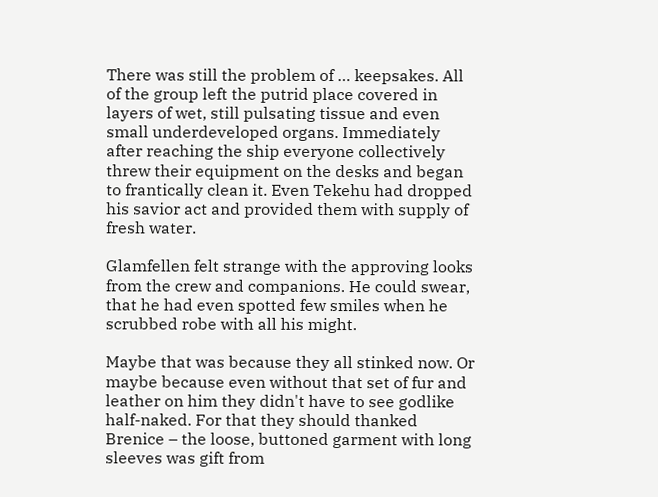There was still the problem of … keepsakes. All of the group left the putrid place covered in layers of wet, still pulsating tissue and even small underdeveloped organs. Immediately after reaching the ship everyone collectively threw their equipment on the desks and began to frantically clean it. Even Tekehu had dropped his savior act and provided them with supply of fresh water.

Glamfellen felt strange with the approving looks from the crew and companions. He could swear, that he had even spotted few smiles when he scrubbed robe with all his might.

Maybe that was because they all stinked now. Or maybe because even without that set of fur and leather on him they didn't have to see godlike half-naked. For that they should thanked Brenice – the loose, buttoned garment with long sleeves was gift from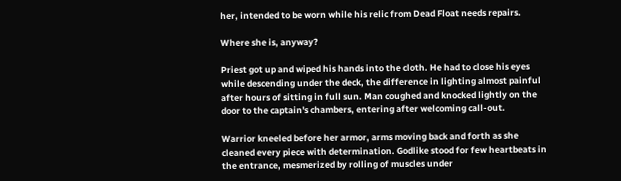her, intended to be worn while his relic from Dead Float needs repairs.

Where she is, anyway?

Priest got up and wiped his hands into the cloth. He had to close his eyes while descending under the deck, the difference in lighting almost painful after hours of sitting in full sun. Man coughed and knocked lightly on the door to the captain's chambers, entering after welcoming call-out.

Warrior kneeled before her armor, arms moving back and forth as she cleaned every piece with determination. Godlike stood for few heartbeats in the entrance, mesmerized by rolling of muscles under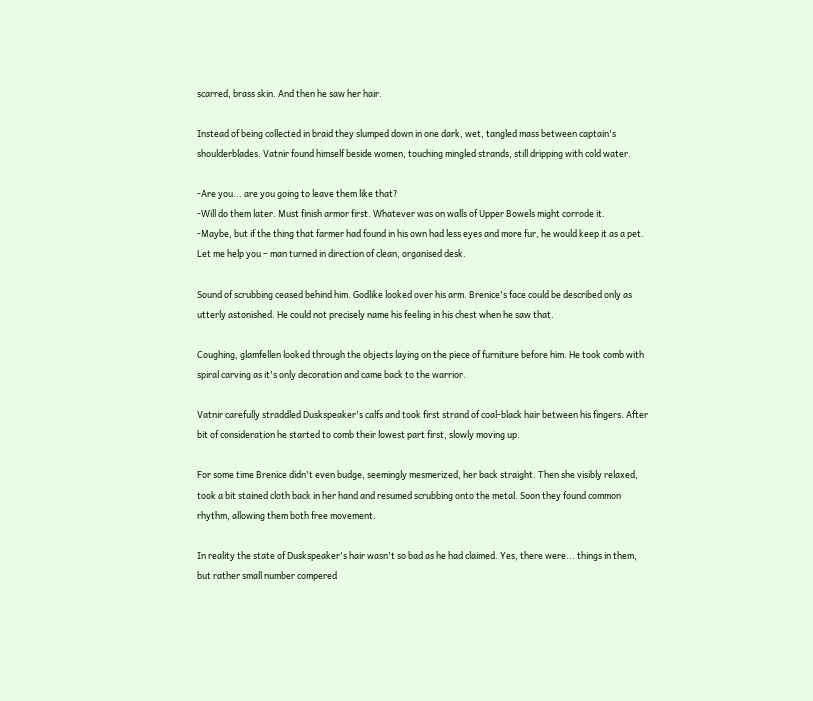scarred, brass skin. And then he saw her hair.

Instead of being collected in braid they slumped down in one dark, wet, tangled mass between captain's shoulderblades. Vatnir found himself beside women, touching mingled strands, still dripping with cold water.

-Are you... are you going to leave them like that?
-Will do them later. Must finish armor first. Whatever was on walls of Upper Bowels might corrode it.
-Maybe, but if the thing that farmer had found in his own had less eyes and more fur, he would keep it as a pet. Let me help you – man turned in direction of clean, organised desk.

Sound of scrubbing ceased behind him. Godlike looked over his arm. Brenice's face could be described only as utterly astonished. He could not precisely name his feeling in his chest when he saw that.

Coughing, glamfellen looked through the objects laying on the piece of furniture before him. He took comb with spiral carving as it's only decoration and came back to the warrior.

Vatnir carefully straddled Duskspeaker's calfs and took first strand of coal-black hair between his fingers. After bit of consideration he started to comb their lowest part first, slowly moving up.

For some time Brenice didn't even budge, seemingly mesmerized, her back straight. Then she visibly relaxed, took a bit stained cloth back in her hand and resumed scrubbing onto the metal. Soon they found common rhythm, allowing them both free movement.

In reality the state of Duskspeaker's hair wasn't so bad as he had claimed. Yes, there were... things in them, but rather small number compered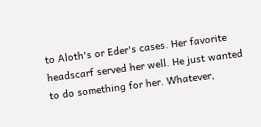to Aloth's or Eder's cases. Her favorite headscarf served her well. He just wanted to do something for her. Whatever,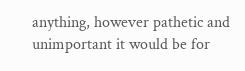anything, however pathetic and unimportant it would be for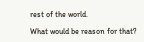rest of the world.

What would be reason for that?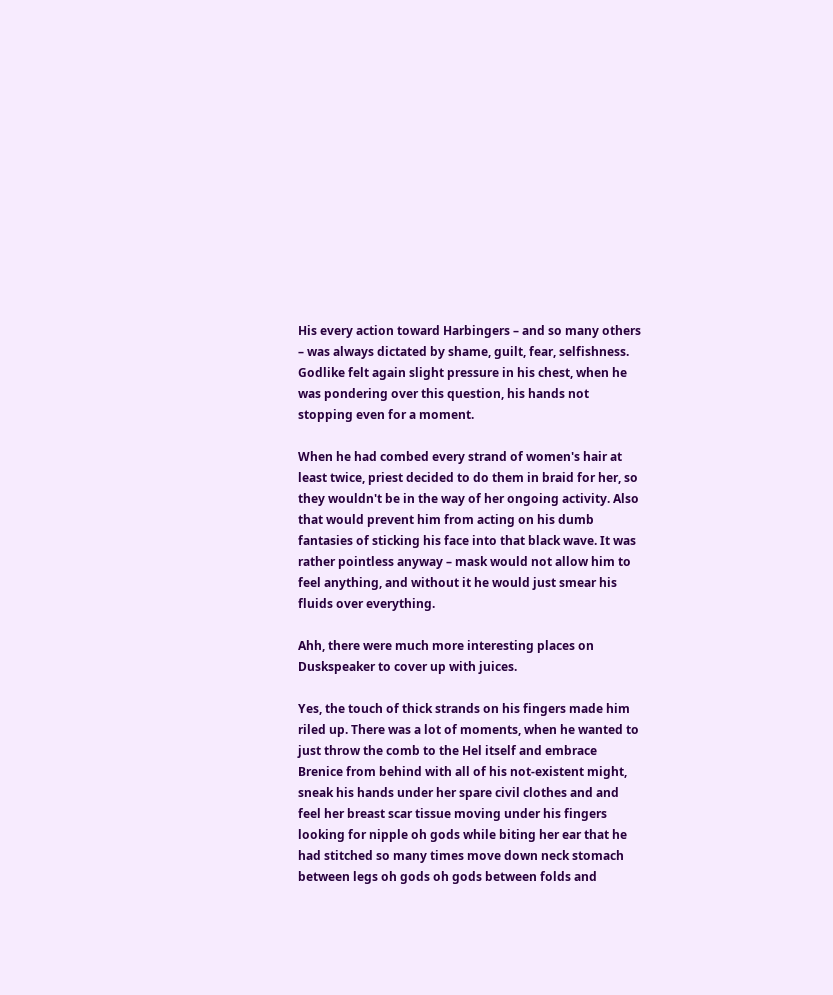His every action toward Harbingers – and so many others – was always dictated by shame, guilt, fear, selfishness. Godlike felt again slight pressure in his chest, when he was pondering over this question, his hands not stopping even for a moment.

When he had combed every strand of women's hair at least twice, priest decided to do them in braid for her, so they wouldn't be in the way of her ongoing activity. Also that would prevent him from acting on his dumb fantasies of sticking his face into that black wave. It was rather pointless anyway – mask would not allow him to feel anything, and without it he would just smear his fluids over everything.

Ahh, there were much more interesting places on Duskspeaker to cover up with juices.

Yes, the touch of thick strands on his fingers made him riled up. There was a lot of moments, when he wanted to just throw the comb to the Hel itself and embrace Brenice from behind with all of his not-existent might, sneak his hands under her spare civil clothes and and feel her breast scar tissue moving under his fingers looking for nipple oh gods while biting her ear that he had stitched so many times move down neck stomach between legs oh gods oh gods between folds and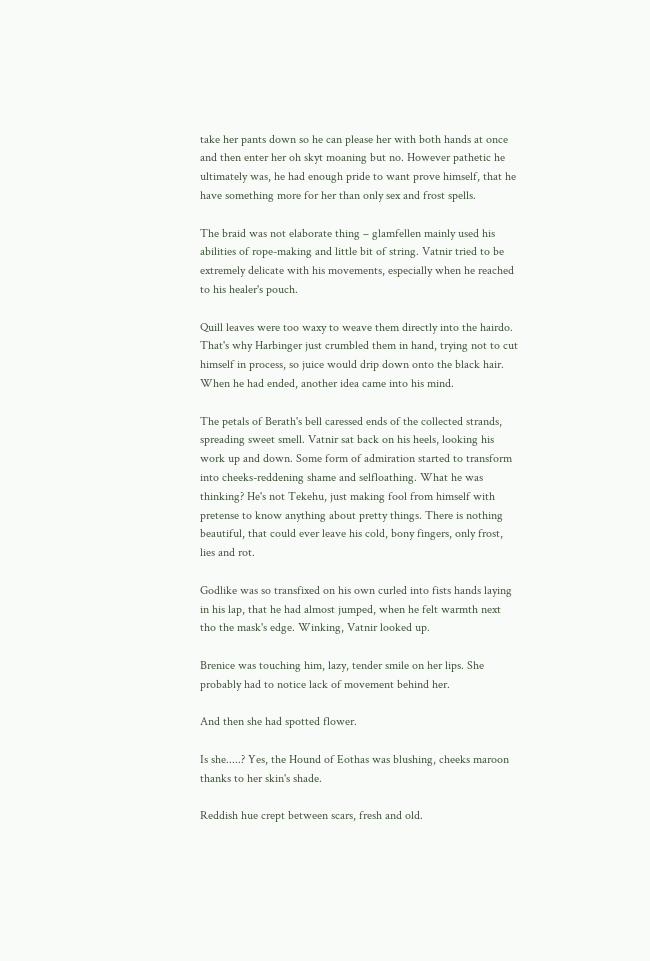take her pants down so he can please her with both hands at once and then enter her oh skyt moaning but no. However pathetic he ultimately was, he had enough pride to want prove himself, that he have something more for her than only sex and frost spells.

The braid was not elaborate thing – glamfellen mainly used his abilities of rope-making and little bit of string. Vatnir tried to be extremely delicate with his movements, especially when he reached to his healer's pouch.

Quill leaves were too waxy to weave them directly into the hairdo. That's why Harbinger just crumbled them in hand, trying not to cut himself in process, so juice would drip down onto the black hair. When he had ended, another idea came into his mind.

The petals of Berath's bell caressed ends of the collected strands, spreading sweet smell. Vatnir sat back on his heels, looking his work up and down. Some form of admiration started to transform into cheeks-reddening shame and selfloathing. What he was thinking? He's not Tekehu, just making fool from himself with pretense to know anything about pretty things. There is nothing beautiful, that could ever leave his cold, bony fingers, only frost, lies and rot.

Godlike was so transfixed on his own curled into fists hands laying in his lap, that he had almost jumped, when he felt warmth next tho the mask's edge. Winking, Vatnir looked up.

Brenice was touching him, lazy, tender smile on her lips. She probably had to notice lack of movement behind her.

And then she had spotted flower.

Is she.....? Yes, the Hound of Eothas was blushing, cheeks maroon thanks to her skin's shade.

Reddish hue crept between scars, fresh and old.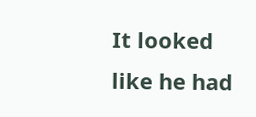It looked like he had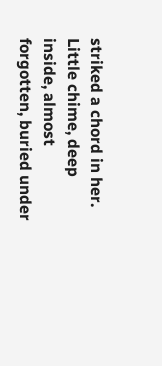striked a chord in her. Little chime, deep inside, almost forgotten, buried under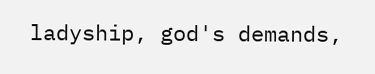ladyship, god's demands,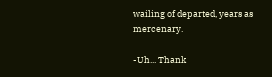wailing of departed, years as mercenary.

-Uh... Thank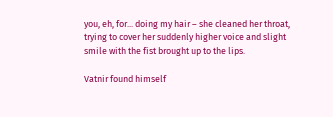you, eh, for... doing my hair – she cleaned her throat, trying to cover her suddenly higher voice and slight smile with the fist brought up to the lips.

Vatnir found himself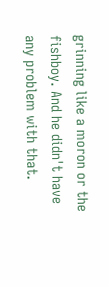grinning like a moron or the fishboy. And he didn't have any problem with that.